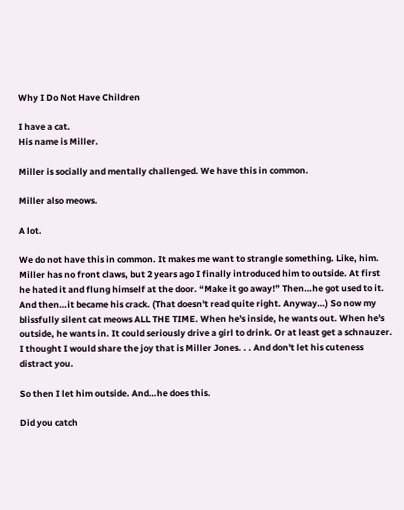Why I Do Not Have Children

I have a cat.
His name is Miller.

Miller is socially and mentally challenged. We have this in common.

Miller also meows.

A lot.

We do not have this in common. It makes me want to strangle something. Like, him. Miller has no front claws, but 2 years ago I finally introduced him to outside. At first he hated it and flung himself at the door. “Make it go away!” Then…he got used to it. And then…it became his crack. (That doesn't read quite right. Anyway…) So now my blissfully silent cat meows ALL THE TIME. When he's inside, he wants out. When he's outside, he wants in. It could seriously drive a girl to drink. Or at least get a schnauzer. I thought I would share the joy that is Miller Jones. . . And don't let his cuteness distract you.

So then I let him outside. And…he does this.

Did you catch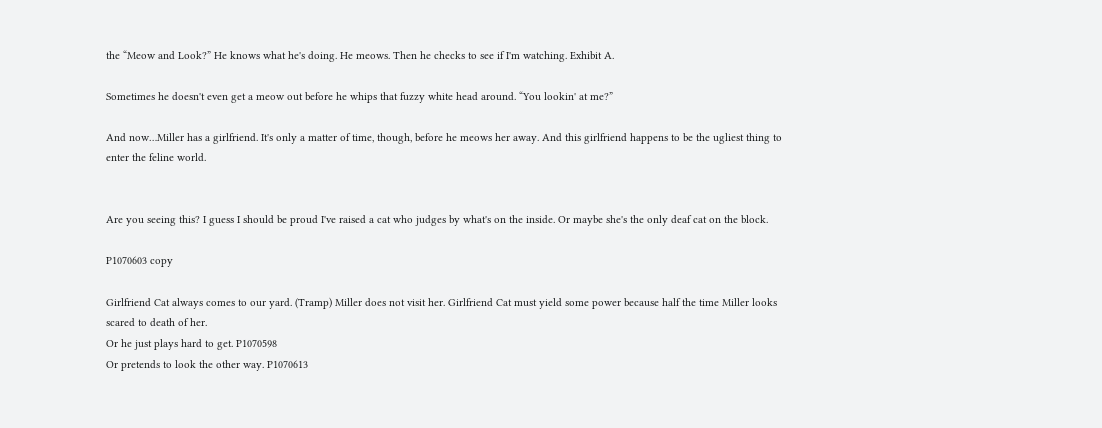the “Meow and Look?” He knows what he's doing. He meows. Then he checks to see if I'm watching. Exhibit A.

Sometimes he doesn't even get a meow out before he whips that fuzzy white head around. “You lookin' at me?”

And now…Miller has a girlfriend. It's only a matter of time, though, before he meows her away. And this girlfriend happens to be the ugliest thing to enter the feline world.


Are you seeing this? I guess I should be proud I've raised a cat who judges by what's on the inside. Or maybe she's the only deaf cat on the block.

P1070603 copy

Girlfriend Cat always comes to our yard. (Tramp) Miller does not visit her. Girlfriend Cat must yield some power because half the time Miller looks scared to death of her.
Or he just plays hard to get. P1070598
Or pretends to look the other way. P1070613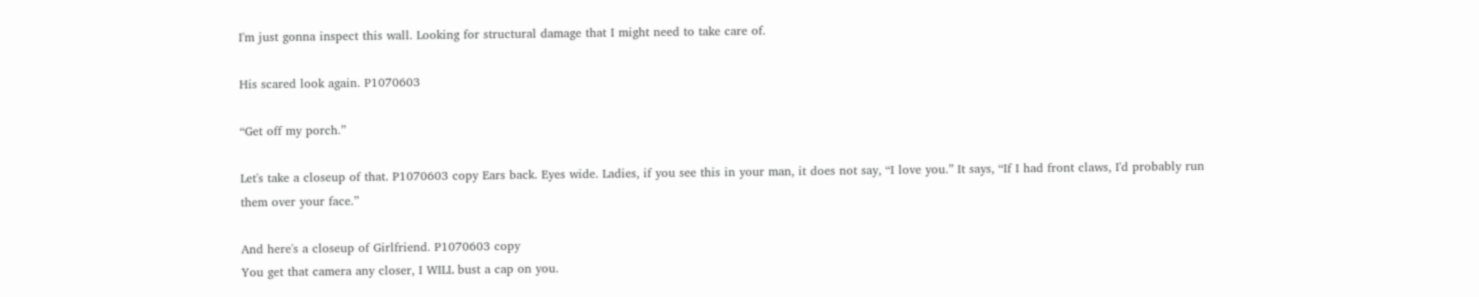I'm just gonna inspect this wall. Looking for structural damage that I might need to take care of.

His scared look again. P1070603

“Get off my porch.”

Let's take a closeup of that. P1070603 copy Ears back. Eyes wide. Ladies, if you see this in your man, it does not say, “I love you.” It says, “If I had front claws, I'd probably run them over your face.”

And here's a closeup of Girlfriend. P1070603 copy
You get that camera any closer, I WILL bust a cap on you.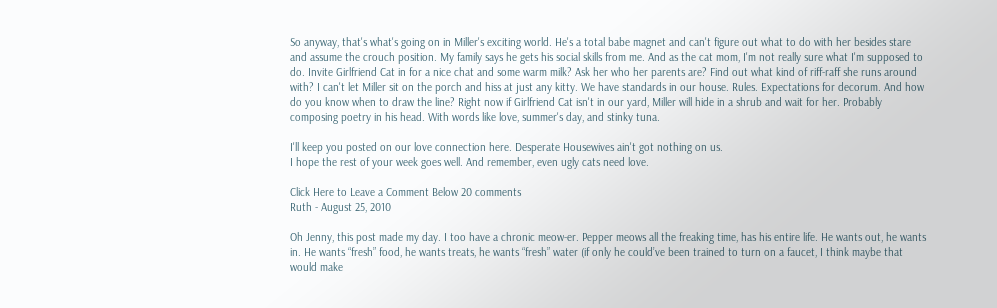So anyway, that's what's going on in Miller's exciting world. He's a total babe magnet and can't figure out what to do with her besides stare and assume the crouch position. My family says he gets his social skills from me. And as the cat mom, I'm not really sure what I'm supposed to do. Invite Girlfriend Cat in for a nice chat and some warm milk? Ask her who her parents are? Find out what kind of riff-raff she runs around with? I can't let Miller sit on the porch and hiss at just any kitty. We have standards in our house. Rules. Expectations for decorum. And how do you know when to draw the line? Right now if Girlfriend Cat isn't in our yard, Miller will hide in a shrub and wait for her. Probably composing poetry in his head. With words like love, summer's day, and stinky tuna.

I'll keep you posted on our love connection here. Desperate Housewives ain't got nothing on us.
I hope the rest of your week goes well. And remember, even ugly cats need love.

Click Here to Leave a Comment Below 20 comments
Ruth - August 25, 2010

Oh Jenny, this post made my day. I too have a chronic meow-er. Pepper meows all the freaking time, has his entire life. He wants out, he wants in. He wants “fresh” food, he wants treats, he wants “fresh” water (if only he could’ve been trained to turn on a faucet, I think maybe that would make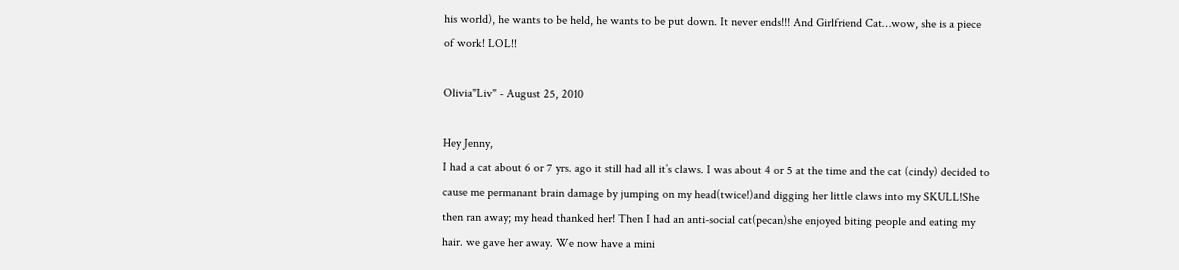his world), he wants to be held, he wants to be put down. It never ends!!! And Girlfriend Cat…wow, she is a piece of work! LOL!!

Olivia"Liv" - August 25, 2010

Hey Jenny,
I had a cat about 6 or 7 yrs. ago it still had all it’s claws. I was about 4 or 5 at the time and the cat (cindy) decided to cause me permanant brain damage by jumping on my head(twice!)and digging her little claws into my SKULL!She then ran away; my head thanked her! Then I had an anti-social cat(pecan)she enjoyed biting people and eating my hair. we gave her away. We now have a mini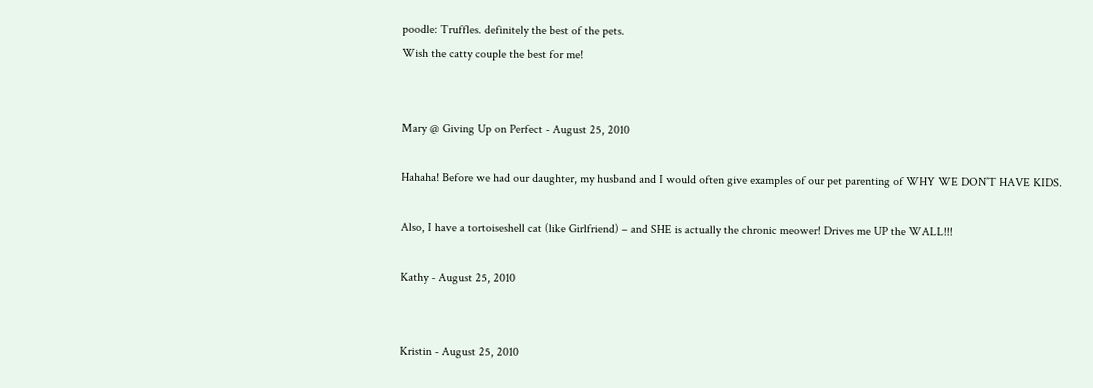poodle: Truffles. definitely the best of the pets.
Wish the catty couple the best for me!


Mary @ Giving Up on Perfect - August 25, 2010

Hahaha! Before we had our daughter, my husband and I would often give examples of our pet parenting of WHY WE DON’T HAVE KIDS.

Also, I have a tortoiseshell cat (like Girlfriend) – and SHE is actually the chronic meower! Drives me UP the WALL!!!

Kathy - August 25, 2010


Kristin - August 25, 2010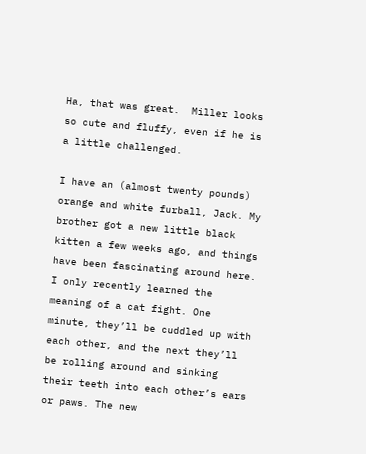Ha, that was great.  Miller looks so cute and fluffy, even if he is a little challenged.

I have an (almost twenty pounds) orange and white furball, Jack. My brother got a new little black kitten a few weeks ago, and things have been fascinating around here. I only recently learned the meaning of a cat fight. One minute, they’ll be cuddled up with each other, and the next they’ll be rolling around and sinking their teeth into each other’s ears or paws. The new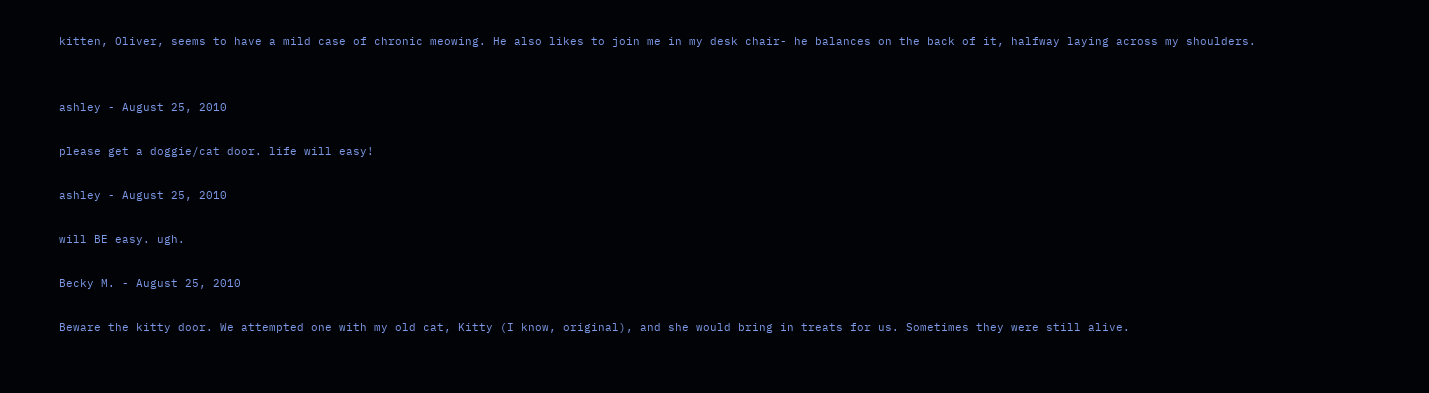kitten, Oliver, seems to have a mild case of chronic meowing. He also likes to join me in my desk chair- he balances on the back of it, halfway laying across my shoulders.


ashley - August 25, 2010

please get a doggie/cat door. life will easy!

ashley - August 25, 2010

will BE easy. ugh.

Becky M. - August 25, 2010

Beware the kitty door. We attempted one with my old cat, Kitty (I know, original), and she would bring in treats for us. Sometimes they were still alive.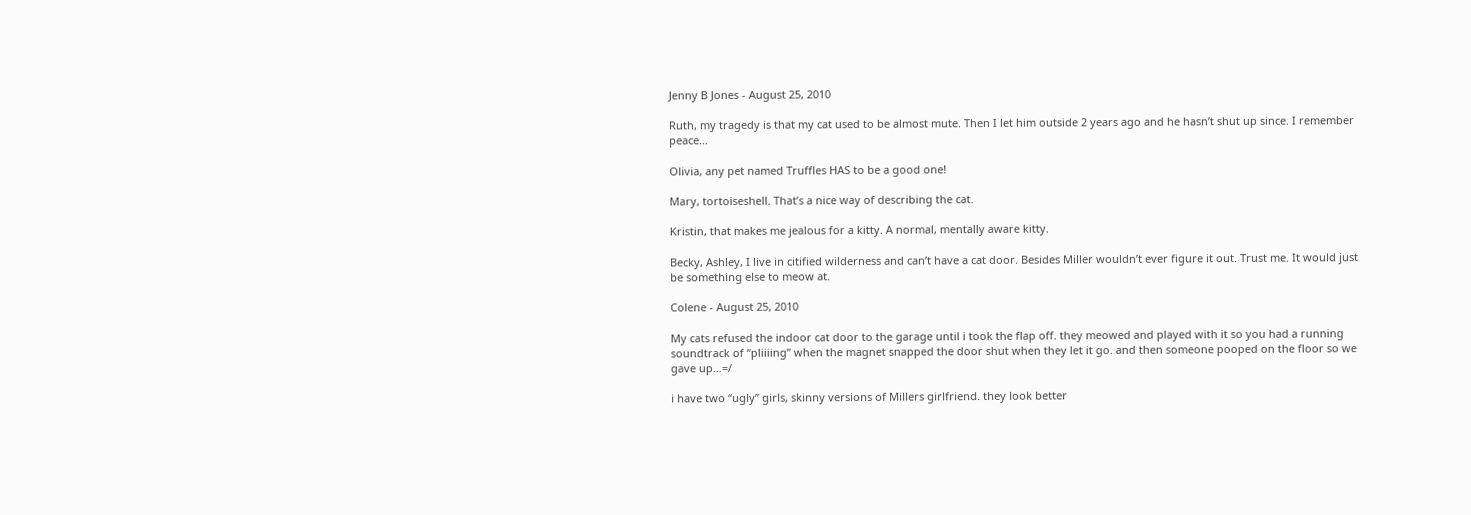Jenny B Jones - August 25, 2010

Ruth, my tragedy is that my cat used to be almost mute. Then I let him outside 2 years ago and he hasn’t shut up since. I remember peace…

Olivia, any pet named Truffles HAS to be a good one!

Mary, tortoiseshell. That’s a nice way of describing the cat.

Kristin, that makes me jealous for a kitty. A normal, mentally aware kitty.

Becky, Ashley, I live in citified wilderness and can’t have a cat door. Besides Miller wouldn’t ever figure it out. Trust me. It would just be something else to meow at.

Colene - August 25, 2010

My cats refused the indoor cat door to the garage until i took the flap off. they meowed and played with it so you had a running soundtrack of “pliiiing” when the magnet snapped the door shut when they let it go. and then someone pooped on the floor so we gave up…=/

i have two “ugly” girls, skinny versions of Millers girlfriend. they look better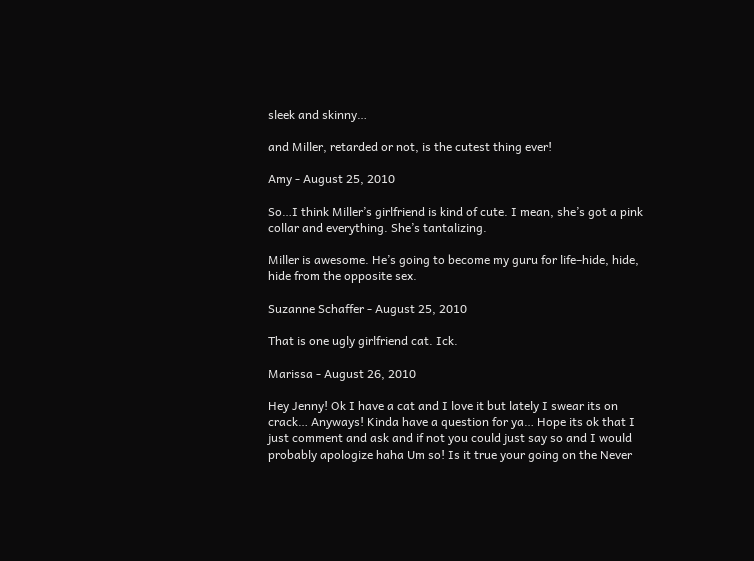sleek and skinny…

and Miller, retarded or not, is the cutest thing ever!

Amy - August 25, 2010

So…I think Miller’s girlfriend is kind of cute. I mean, she’s got a pink collar and everything. She’s tantalizing.

Miller is awesome. He’s going to become my guru for life–hide, hide, hide from the opposite sex.

Suzanne Schaffer - August 25, 2010

That is one ugly girlfriend cat. Ick.

Marissa - August 26, 2010

Hey Jenny! Ok I have a cat and I love it but lately I swear its on crack… Anyways! Kinda have a question for ya… Hope its ok that I just comment and ask and if not you could just say so and I would probably apologize haha Um so! Is it true your going on the Never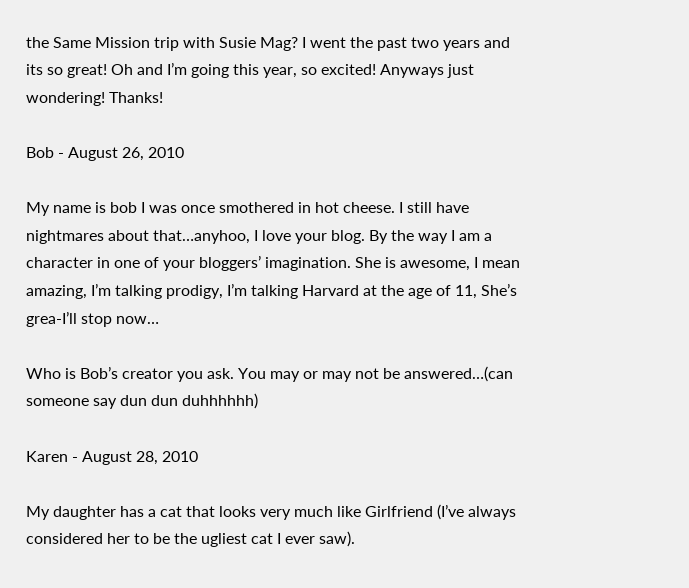the Same Mission trip with Susie Mag? I went the past two years and its so great! Oh and I’m going this year, so excited! Anyways just wondering! Thanks!

Bob - August 26, 2010

My name is bob I was once smothered in hot cheese. I still have nightmares about that…anyhoo, I love your blog. By the way I am a character in one of your bloggers’ imagination. She is awesome, I mean amazing, I’m talking prodigy, I’m talking Harvard at the age of 11, She’s grea-I’ll stop now…

Who is Bob’s creator you ask. You may or may not be answered…(can someone say dun dun duhhhhhh)

Karen - August 28, 2010

My daughter has a cat that looks very much like Girlfriend (I’ve always considered her to be the ugliest cat I ever saw).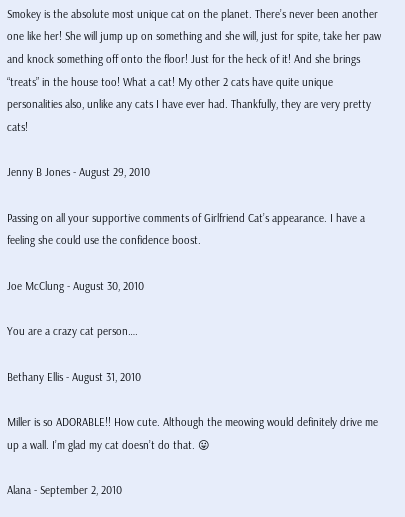Smokey is the absolute most unique cat on the planet. There’s never been another one like her! She will jump up on something and she will, just for spite, take her paw and knock something off onto the floor! Just for the heck of it! And she brings “treats” in the house too! What a cat! My other 2 cats have quite unique personalities also, unlike any cats I have ever had. Thankfully, they are very pretty cats!

Jenny B Jones - August 29, 2010

Passing on all your supportive comments of Girlfriend Cat’s appearance. I have a feeling she could use the confidence boost.

Joe McClung - August 30, 2010

You are a crazy cat person….

Bethany Ellis - August 31, 2010

Miller is so ADORABLE!! How cute. Although the meowing would definitely drive me up a wall. I’m glad my cat doesn’t do that. 😛

Alana - September 2, 2010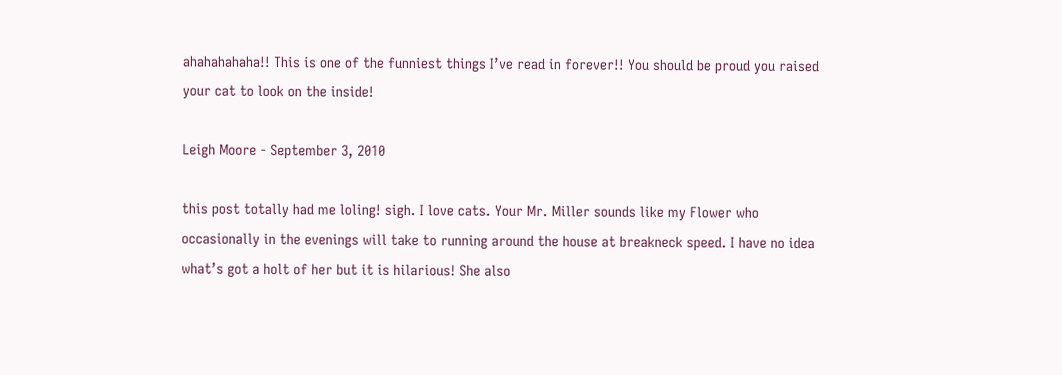ahahahahaha!! This is one of the funniest things I’ve read in forever!! You should be proud you raised your cat to look on the inside!

Leigh Moore - September 3, 2010

this post totally had me loling! sigh. I love cats. Your Mr. Miller sounds like my Flower who occasionally in the evenings will take to running around the house at breakneck speed. I have no idea what’s got a holt of her but it is hilarious! She also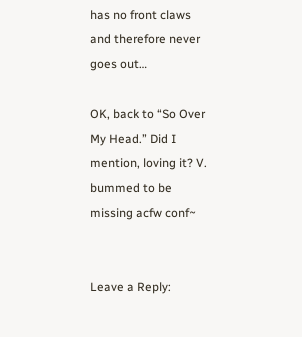has no front claws and therefore never goes out…

OK, back to “So Over My Head.” Did I mention, loving it? V. bummed to be missing acfw conf~


Leave a Reply: